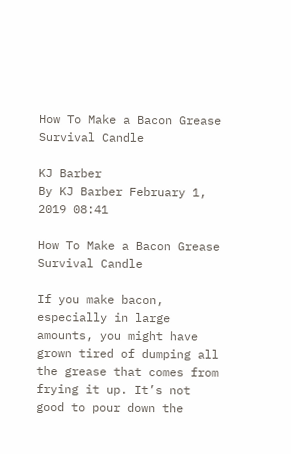How To Make a Bacon Grease Survival Candle

KJ Barber
By KJ Barber February 1, 2019 08:41

How To Make a Bacon Grease Survival Candle

If you make bacon, especially in large amounts, you might have grown tired of dumping all the grease that comes from frying it up. It’s not good to pour down the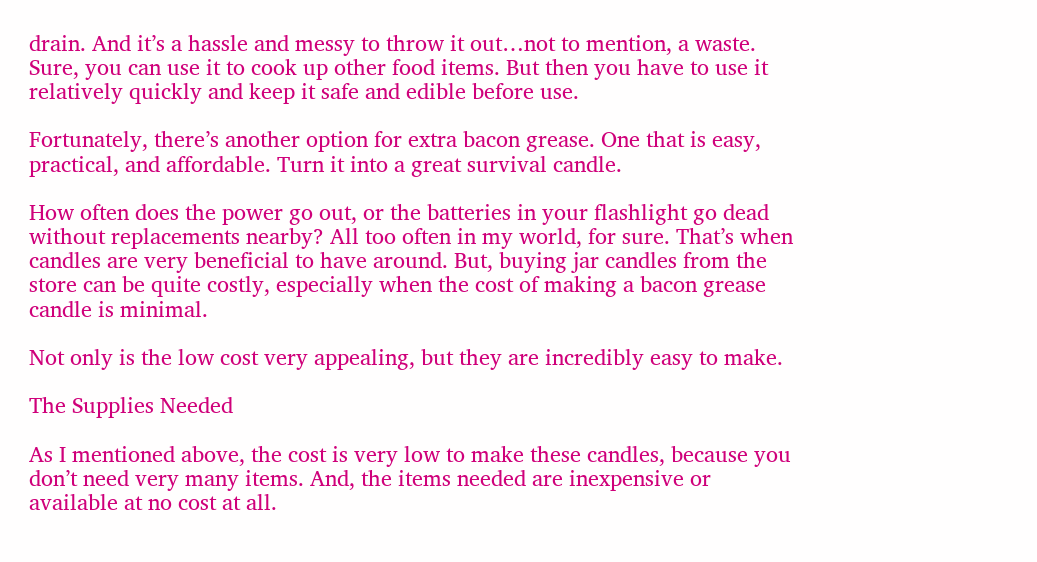drain. And it’s a hassle and messy to throw it out…not to mention, a waste. Sure, you can use it to cook up other food items. But then you have to use it relatively quickly and keep it safe and edible before use.

Fortunately, there’s another option for extra bacon grease. One that is easy, practical, and affordable. Turn it into a great survival candle.

How often does the power go out, or the batteries in your flashlight go dead without replacements nearby? All too often in my world, for sure. That’s when candles are very beneficial to have around. But, buying jar candles from the store can be quite costly, especially when the cost of making a bacon grease candle is minimal.

Not only is the low cost very appealing, but they are incredibly easy to make.

The Supplies Needed

As I mentioned above, the cost is very low to make these candles, because you don’t need very many items. And, the items needed are inexpensive or available at no cost at all.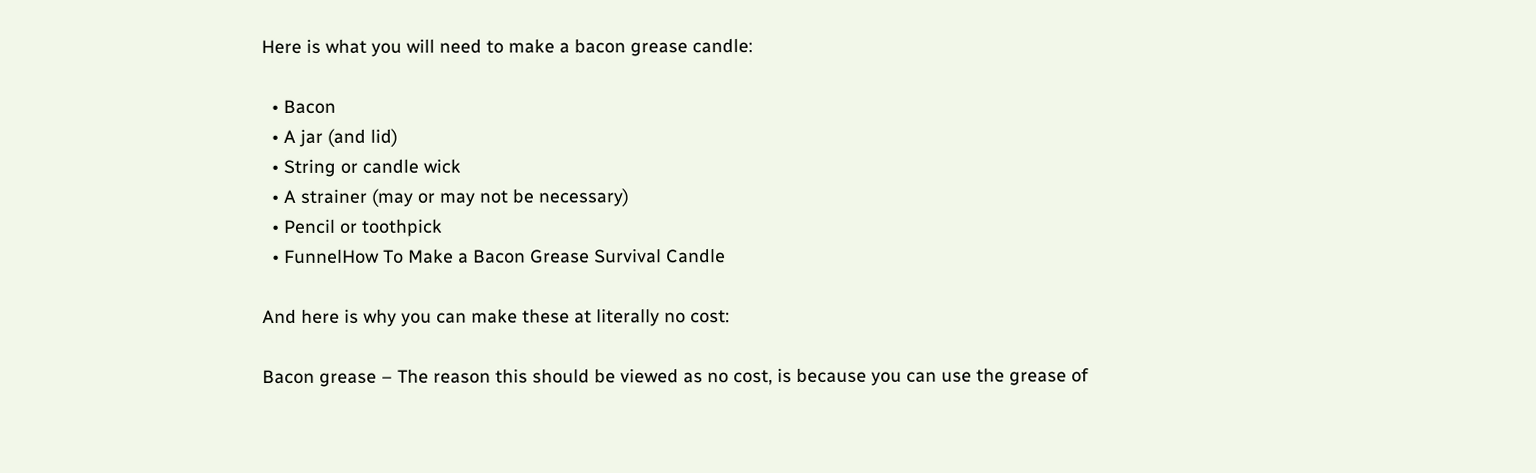Here is what you will need to make a bacon grease candle:

  • Bacon
  • A jar (and lid)
  • String or candle wick
  • A strainer (may or may not be necessary)
  • Pencil or toothpick
  • FunnelHow To Make a Bacon Grease Survival Candle

And here is why you can make these at literally no cost:

Bacon grease – The reason this should be viewed as no cost, is because you can use the grease of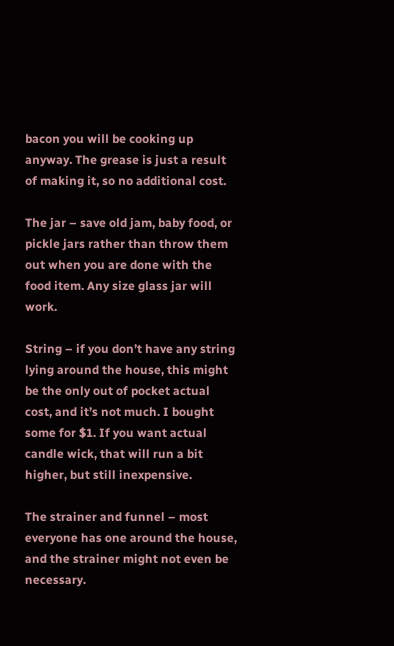bacon you will be cooking up anyway. The grease is just a result of making it, so no additional cost.

The jar – save old jam, baby food, or pickle jars rather than throw them out when you are done with the food item. Any size glass jar will work.

String – if you don’t have any string lying around the house, this might be the only out of pocket actual cost, and it’s not much. I bought some for $1. If you want actual candle wick, that will run a bit higher, but still inexpensive.

The strainer and funnel – most everyone has one around the house, and the strainer might not even be necessary.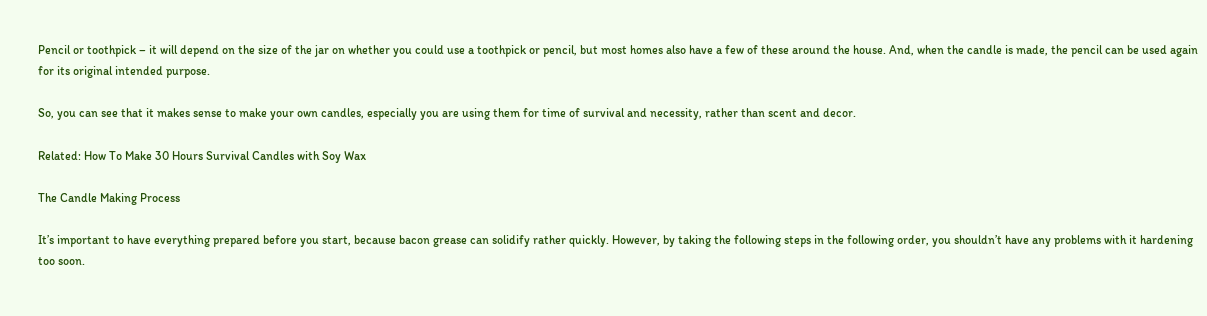Pencil or toothpick – it will depend on the size of the jar on whether you could use a toothpick or pencil, but most homes also have a few of these around the house. And, when the candle is made, the pencil can be used again for its original intended purpose.

So, you can see that it makes sense to make your own candles, especially you are using them for time of survival and necessity, rather than scent and decor.

Related: How To Make 30 Hours Survival Candles with Soy Wax

The Candle Making Process

It’s important to have everything prepared before you start, because bacon grease can solidify rather quickly. However, by taking the following steps in the following order, you shouldn’t have any problems with it hardening too soon.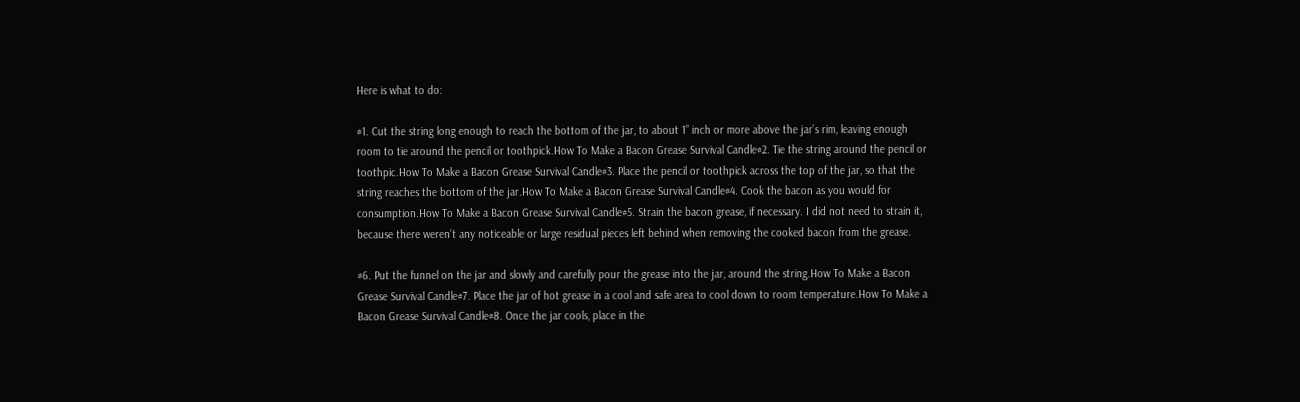Here is what to do:

#1. Cut the string long enough to reach the bottom of the jar, to about 1” inch or more above the jar’s rim, leaving enough room to tie around the pencil or toothpick.How To Make a Bacon Grease Survival Candle#2. Tie the string around the pencil or toothpic.How To Make a Bacon Grease Survival Candle#3. Place the pencil or toothpick across the top of the jar, so that the string reaches the bottom of the jar.How To Make a Bacon Grease Survival Candle#4. Cook the bacon as you would for consumption.How To Make a Bacon Grease Survival Candle#5. Strain the bacon grease, if necessary. I did not need to strain it, because there weren’t any noticeable or large residual pieces left behind when removing the cooked bacon from the grease.

#6. Put the funnel on the jar and slowly and carefully pour the grease into the jar, around the string.How To Make a Bacon Grease Survival Candle#7. Place the jar of hot grease in a cool and safe area to cool down to room temperature.How To Make a Bacon Grease Survival Candle#8. Once the jar cools, place in the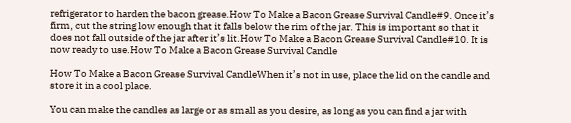refrigerator to harden the bacon grease.How To Make a Bacon Grease Survival Candle#9. Once it’s firm, cut the string low enough that it falls below the rim of the jar. This is important so that it does not fall outside of the jar after it’s lit.How To Make a Bacon Grease Survival Candle#10. It is now ready to use.How To Make a Bacon Grease Survival Candle

How To Make a Bacon Grease Survival CandleWhen it’s not in use, place the lid on the candle and store it in a cool place.

You can make the candles as large or as small as you desire, as long as you can find a jar with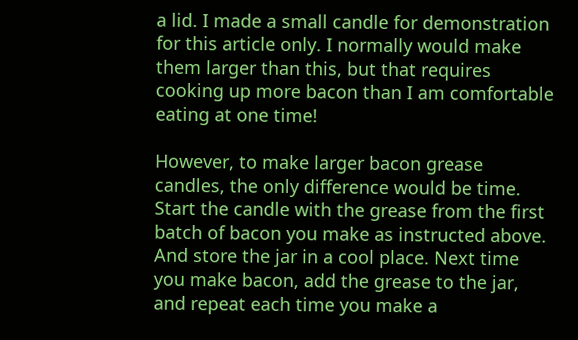a lid. I made a small candle for demonstration for this article only. I normally would make them larger than this, but that requires cooking up more bacon than I am comfortable eating at one time!

However, to make larger bacon grease candles, the only difference would be time. Start the candle with the grease from the first batch of bacon you make as instructed above. And store the jar in a cool place. Next time you make bacon, add the grease to the jar, and repeat each time you make a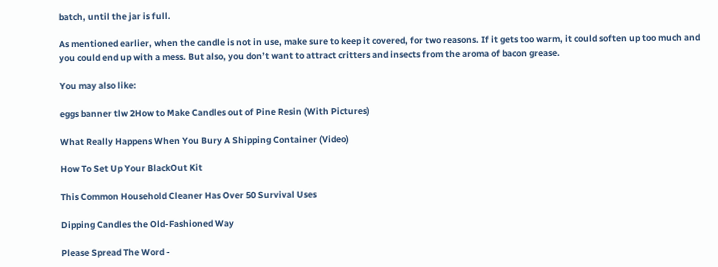batch, until the jar is full.

As mentioned earlier, when the candle is not in use, make sure to keep it covered, for two reasons. If it gets too warm, it could soften up too much and you could end up with a mess. But also, you don’t want to attract critters and insects from the aroma of bacon grease.

You may also like:

eggs banner tlw 2How to Make Candles out of Pine Resin (With Pictures)

What Really Happens When You Bury A Shipping Container (Video)

How To Set Up Your BlackOut Kit

This Common Household Cleaner Has Over 50 Survival Uses

Dipping Candles the Old-Fashioned Way

Please Spread The Word -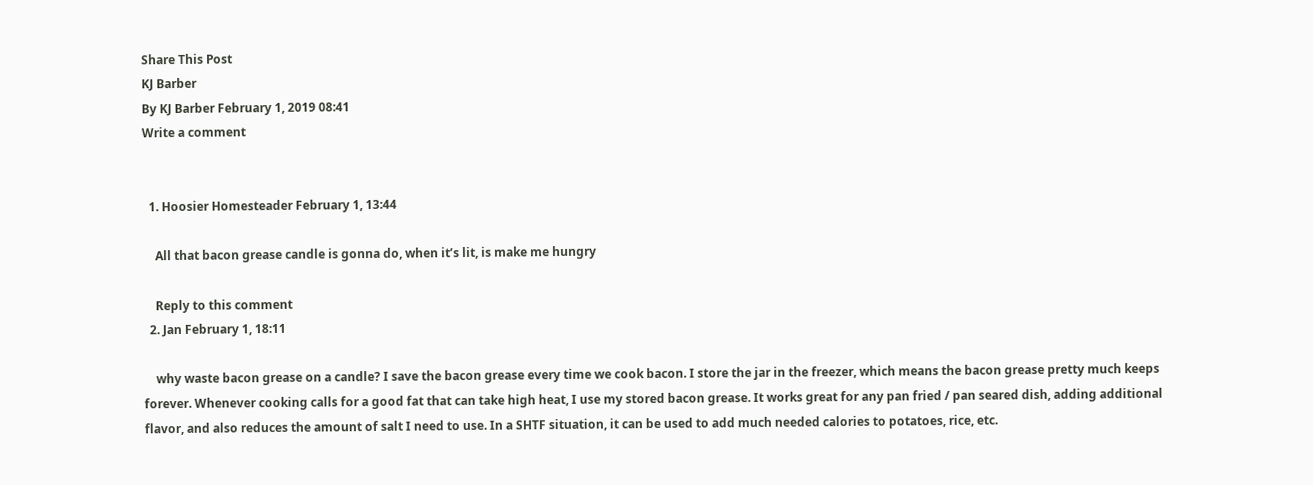Share This Post
KJ Barber
By KJ Barber February 1, 2019 08:41
Write a comment


  1. Hoosier Homesteader February 1, 13:44

    All that bacon grease candle is gonna do, when it’s lit, is make me hungry

    Reply to this comment
  2. Jan February 1, 18:11

    why waste bacon grease on a candle? I save the bacon grease every time we cook bacon. I store the jar in the freezer, which means the bacon grease pretty much keeps forever. Whenever cooking calls for a good fat that can take high heat, I use my stored bacon grease. It works great for any pan fried / pan seared dish, adding additional flavor, and also reduces the amount of salt I need to use. In a SHTF situation, it can be used to add much needed calories to potatoes, rice, etc.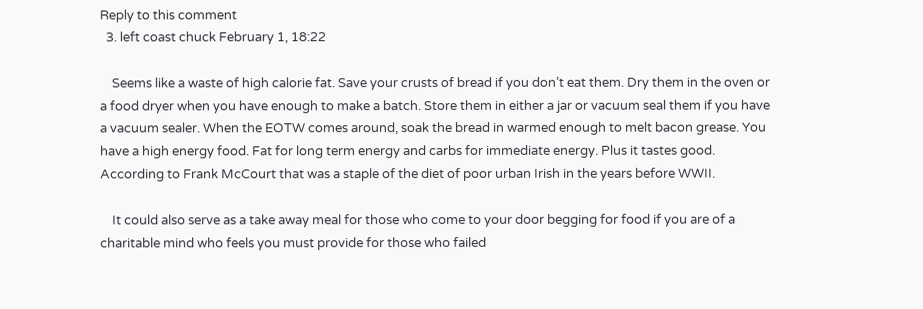Reply to this comment
  3. left coast chuck February 1, 18:22

    Seems like a waste of high calorie fat. Save your crusts of bread if you don’t eat them. Dry them in the oven or a food dryer when you have enough to make a batch. Store them in either a jar or vacuum seal them if you have a vacuum sealer. When the EOTW comes around, soak the bread in warmed enough to melt bacon grease. You have a high energy food. Fat for long term energy and carbs for immediate energy. Plus it tastes good. According to Frank McCourt that was a staple of the diet of poor urban Irish in the years before WWII.

    It could also serve as a take away meal for those who come to your door begging for food if you are of a charitable mind who feels you must provide for those who failed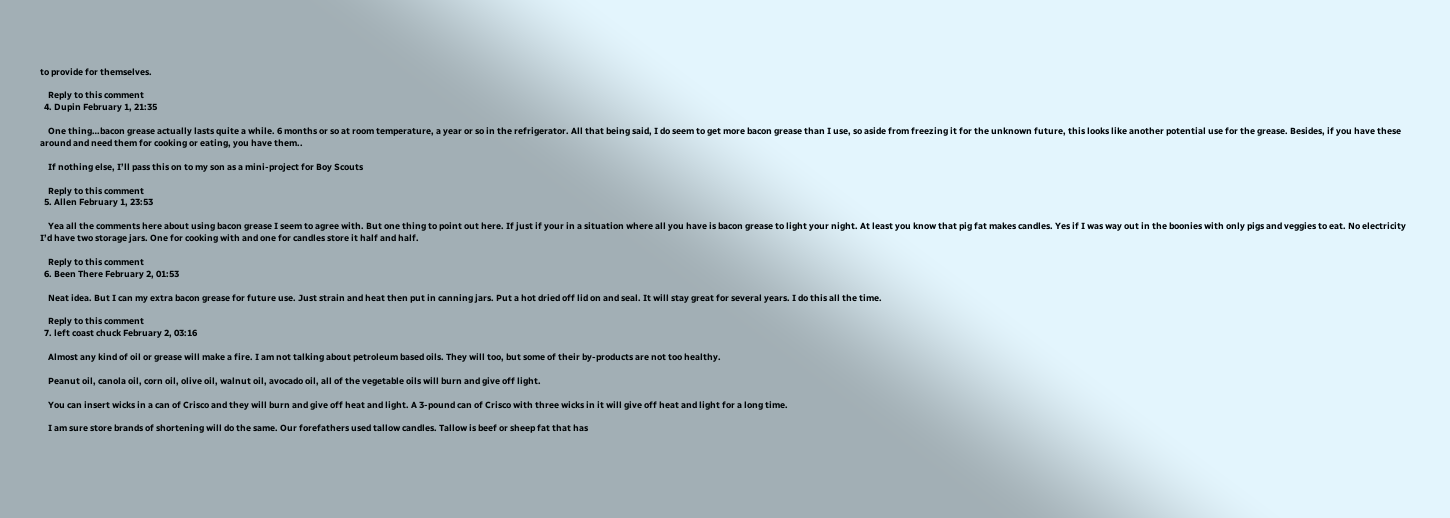to provide for themselves.

    Reply to this comment
  4. Dupin February 1, 21:35

    One thing…bacon grease actually lasts quite a while. 6 months or so at room temperature, a year or so in the refrigerator. All that being said, I do seem to get more bacon grease than I use, so aside from freezing it for the unknown future, this looks like another potential use for the grease. Besides, if you have these around and need them for cooking or eating, you have them..

    If nothing else, I’ll pass this on to my son as a mini-project for Boy Scouts

    Reply to this comment
  5. Allen February 1, 23:53

    Yea all the comments here about using bacon grease I seem to agree with. But one thing to point out here. If just if your in a situation where all you have is bacon grease to light your night. At least you know that pig fat makes candles. Yes if I was way out in the boonies with only pigs and veggies to eat. No electricity I’d have two storage jars. One for cooking with and one for candles store it half and half.

    Reply to this comment
  6. Been There February 2, 01:53

    Neat idea. But I can my extra bacon grease for future use. Just strain and heat then put in canning jars. Put a hot dried off lid on and seal. It will stay great for several years. I do this all the time.

    Reply to this comment
  7. left coast chuck February 2, 03:16

    Almost any kind of oil or grease will make a fire. I am not talking about petroleum based oils. They will too, but some of their by-products are not too healthy.

    Peanut oil, canola oil, corn oil, olive oil, walnut oil, avocado oil, all of the vegetable oils will burn and give off light.

    You can insert wicks in a can of Crisco and they will burn and give off heat and light. A 3-pound can of Crisco with three wicks in it will give off heat and light for a long time.

    I am sure store brands of shortening will do the same. Our forefathers used tallow candles. Tallow is beef or sheep fat that has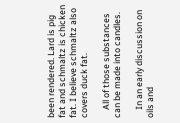been rendered. Lard is pig fat and schmaltz is chicken fat. I believe schmaltz also covers duck fat.

    All of those substances can be made into candles.

    In an early discussion on oils and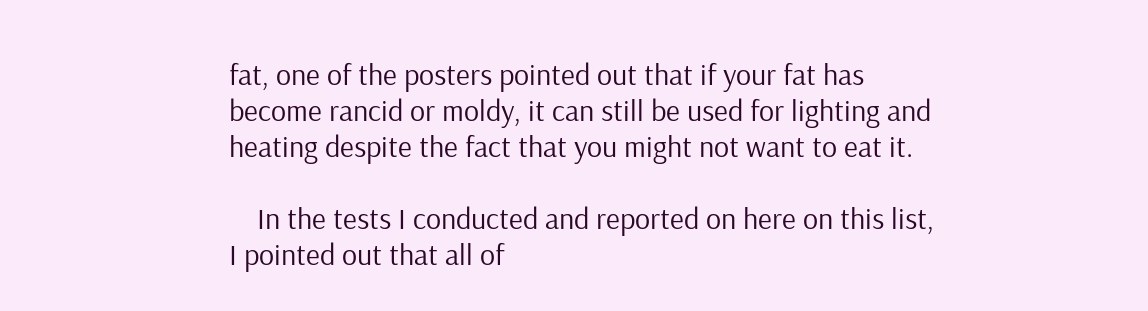fat, one of the posters pointed out that if your fat has become rancid or moldy, it can still be used for lighting and heating despite the fact that you might not want to eat it.

    In the tests I conducted and reported on here on this list, I pointed out that all of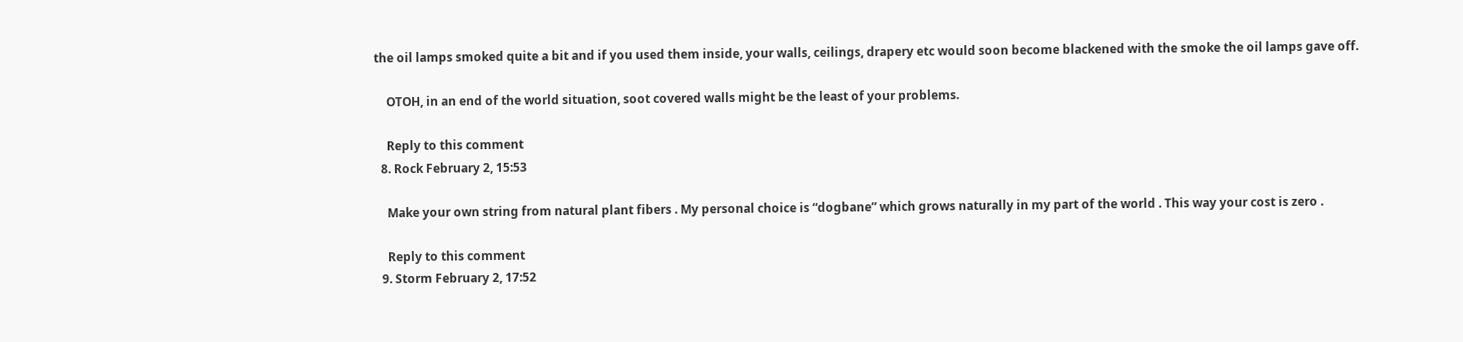the oil lamps smoked quite a bit and if you used them inside, your walls, ceilings, drapery etc would soon become blackened with the smoke the oil lamps gave off.

    OTOH, in an end of the world situation, soot covered walls might be the least of your problems.

    Reply to this comment
  8. Rock February 2, 15:53

    Make your own string from natural plant fibers . My personal choice is “dogbane” which grows naturally in my part of the world . This way your cost is zero .

    Reply to this comment
  9. Storm February 2, 17:52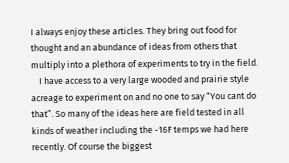I always enjoy these articles. They bring out food for thought and an abundance of ideas from others that multiply into a plethora of experiments to try in the field.
    I have access to a very large wooded and prairie style acreage to experiment on and no one to say “You cant do that”. So many of the ideas here are field tested in all kinds of weather including the -16F temps we had here recently. Of course the biggest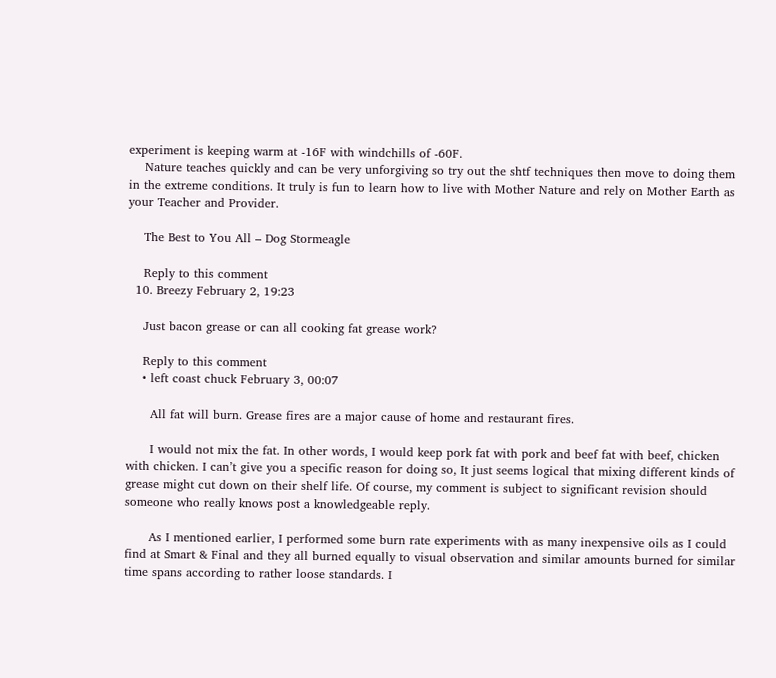experiment is keeping warm at -16F with windchills of -60F.
    Nature teaches quickly and can be very unforgiving so try out the shtf techniques then move to doing them in the extreme conditions. It truly is fun to learn how to live with Mother Nature and rely on Mother Earth as your Teacher and Provider.

    The Best to You All – Dog Stormeagle

    Reply to this comment
  10. Breezy February 2, 19:23

    Just bacon grease or can all cooking fat grease work?

    Reply to this comment
    • left coast chuck February 3, 00:07

      All fat will burn. Grease fires are a major cause of home and restaurant fires.

      I would not mix the fat. In other words, I would keep pork fat with pork and beef fat with beef, chicken with chicken. I can’t give you a specific reason for doing so, It just seems logical that mixing different kinds of grease might cut down on their shelf life. Of course, my comment is subject to significant revision should someone who really knows post a knowledgeable reply.

      As I mentioned earlier, I performed some burn rate experiments with as many inexpensive oils as I could find at Smart & Final and they all burned equally to visual observation and similar amounts burned for similar time spans according to rather loose standards. I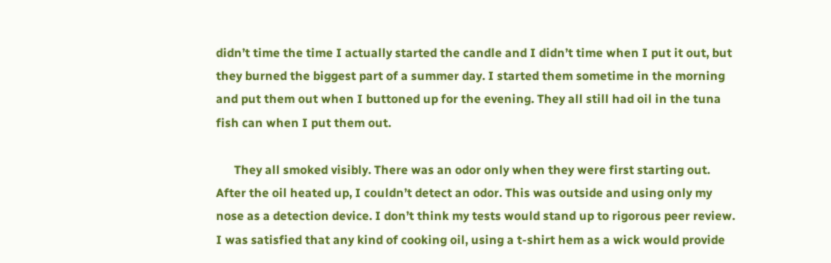didn’t time the time I actually started the candle and I didn’t time when I put it out, but they burned the biggest part of a summer day. I started them sometime in the morning and put them out when I buttoned up for the evening. They all still had oil in the tuna fish can when I put them out.

      They all smoked visibly. There was an odor only when they were first starting out. After the oil heated up, I couldn’t detect an odor. This was outside and using only my nose as a detection device. I don’t think my tests would stand up to rigorous peer review. I was satisfied that any kind of cooking oil, using a t-shirt hem as a wick would provide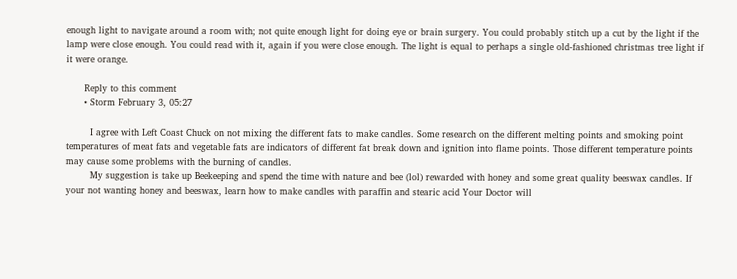enough light to navigate around a room with; not quite enough light for doing eye or brain surgery. You could probably stitch up a cut by the light if the lamp were close enough. You could read with it, again if you were close enough. The light is equal to perhaps a single old-fashioned christmas tree light if it were orange.

      Reply to this comment
      • Storm February 3, 05:27

        I agree with Left Coast Chuck on not mixing the different fats to make candles. Some research on the different melting points and smoking point temperatures of meat fats and vegetable fats are indicators of different fat break down and ignition into flame points. Those different temperature points may cause some problems with the burning of candles.
        My suggestion is take up Beekeeping and spend the time with nature and bee (lol) rewarded with honey and some great quality beeswax candles. If your not wanting honey and beeswax, learn how to make candles with paraffin and stearic acid Your Doctor will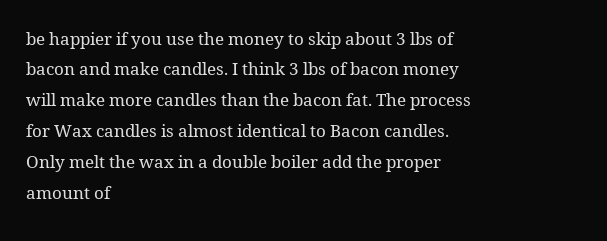be happier if you use the money to skip about 3 lbs of bacon and make candles. I think 3 lbs of bacon money will make more candles than the bacon fat. The process for Wax candles is almost identical to Bacon candles. Only melt the wax in a double boiler add the proper amount of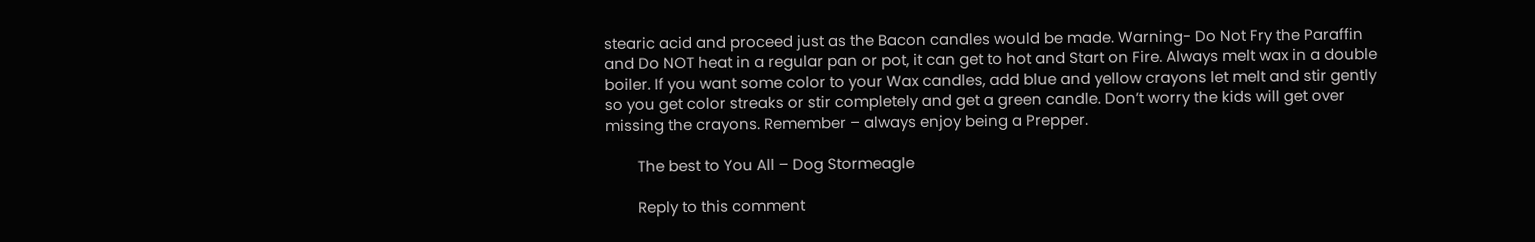stearic acid and proceed just as the Bacon candles would be made. Warning- Do Not Fry the Paraffin and Do NOT heat in a regular pan or pot, it can get to hot and Start on Fire. Always melt wax in a double boiler. If you want some color to your Wax candles, add blue and yellow crayons let melt and stir gently so you get color streaks or stir completely and get a green candle. Don’t worry the kids will get over missing the crayons. Remember – always enjoy being a Prepper.

        The best to You All – Dog Stormeagle

        Reply to this comment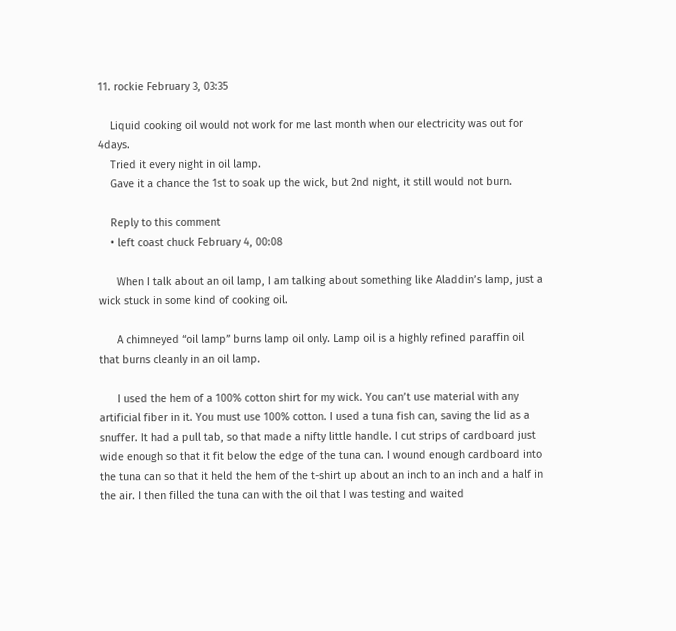11. rockie February 3, 03:35

    Liquid cooking oil would not work for me last month when our electricity was out for 4days.
    Tried it every night in oil lamp.
    Gave it a chance the 1st to soak up the wick, but 2nd night, it still would not burn.

    Reply to this comment
    • left coast chuck February 4, 00:08

      When I talk about an oil lamp, I am talking about something like Aladdin’s lamp, just a wick stuck in some kind of cooking oil.

      A chimneyed “oil lamp” burns lamp oil only. Lamp oil is a highly refined paraffin oil that burns cleanly in an oil lamp.

      I used the hem of a 100% cotton shirt for my wick. You can’t use material with any artificial fiber in it. You must use 100% cotton. I used a tuna fish can, saving the lid as a snuffer. It had a pull tab, so that made a nifty little handle. I cut strips of cardboard just wide enough so that it fit below the edge of the tuna can. I wound enough cardboard into the tuna can so that it held the hem of the t-shirt up about an inch to an inch and a half in the air. I then filled the tuna can with the oil that I was testing and waited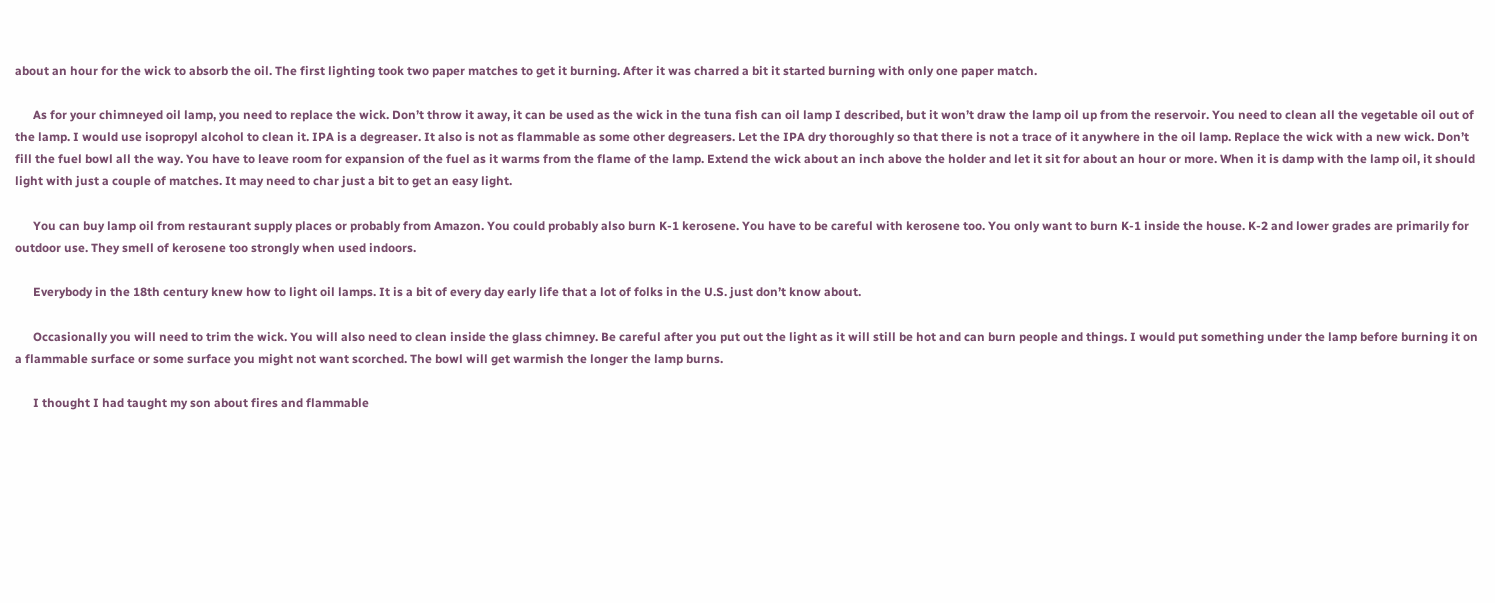about an hour for the wick to absorb the oil. The first lighting took two paper matches to get it burning. After it was charred a bit it started burning with only one paper match.

      As for your chimneyed oil lamp, you need to replace the wick. Don’t throw it away, it can be used as the wick in the tuna fish can oil lamp I described, but it won’t draw the lamp oil up from the reservoir. You need to clean all the vegetable oil out of the lamp. I would use isopropyl alcohol to clean it. IPA is a degreaser. It also is not as flammable as some other degreasers. Let the IPA dry thoroughly so that there is not a trace of it anywhere in the oil lamp. Replace the wick with a new wick. Don’t fill the fuel bowl all the way. You have to leave room for expansion of the fuel as it warms from the flame of the lamp. Extend the wick about an inch above the holder and let it sit for about an hour or more. When it is damp with the lamp oil, it should light with just a couple of matches. It may need to char just a bit to get an easy light.

      You can buy lamp oil from restaurant supply places or probably from Amazon. You could probably also burn K-1 kerosene. You have to be careful with kerosene too. You only want to burn K-1 inside the house. K-2 and lower grades are primarily for outdoor use. They smell of kerosene too strongly when used indoors.

      Everybody in the 18th century knew how to light oil lamps. It is a bit of every day early life that a lot of folks in the U.S. just don’t know about.

      Occasionally you will need to trim the wick. You will also need to clean inside the glass chimney. Be careful after you put out the light as it will still be hot and can burn people and things. I would put something under the lamp before burning it on a flammable surface or some surface you might not want scorched. The bowl will get warmish the longer the lamp burns.

      I thought I had taught my son about fires and flammable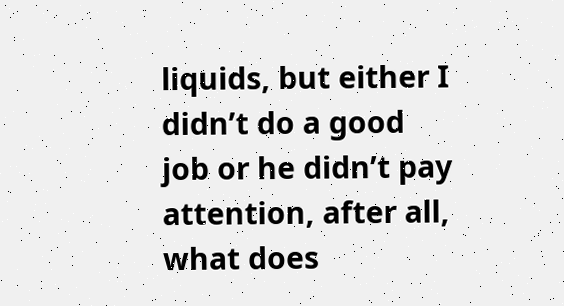liquids, but either I didn’t do a good job or he didn’t pay attention, after all, what does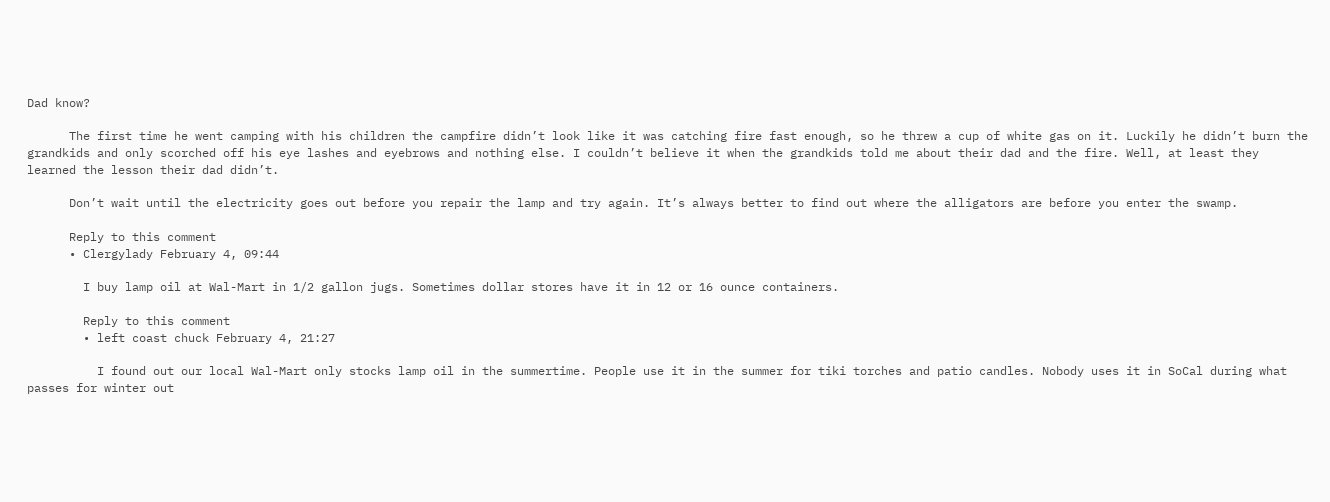Dad know?

      The first time he went camping with his children the campfire didn’t look like it was catching fire fast enough, so he threw a cup of white gas on it. Luckily he didn’t burn the grandkids and only scorched off his eye lashes and eyebrows and nothing else. I couldn’t believe it when the grandkids told me about their dad and the fire. Well, at least they learned the lesson their dad didn’t.

      Don’t wait until the electricity goes out before you repair the lamp and try again. It’s always better to find out where the alligators are before you enter the swamp.

      Reply to this comment
      • Clergylady February 4, 09:44

        I buy lamp oil at Wal-Mart in 1/2 gallon jugs. Sometimes dollar stores have it in 12 or 16 ounce containers.

        Reply to this comment
        • left coast chuck February 4, 21:27

          I found out our local Wal-Mart only stocks lamp oil in the summertime. People use it in the summer for tiki torches and patio candles. Nobody uses it in SoCal during what passes for winter out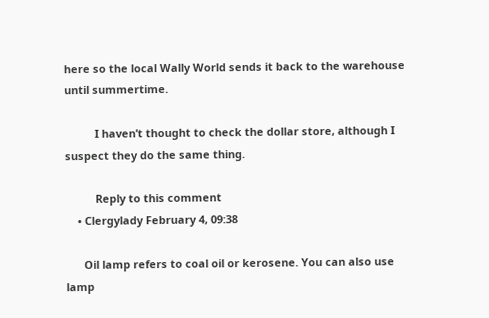here so the local Wally World sends it back to the warehouse until summertime.

          I haven’t thought to check the dollar store, although I suspect they do the same thing.

          Reply to this comment
    • Clergylady February 4, 09:38

      Oil lamp refers to coal oil or kerosene. You can also use lamp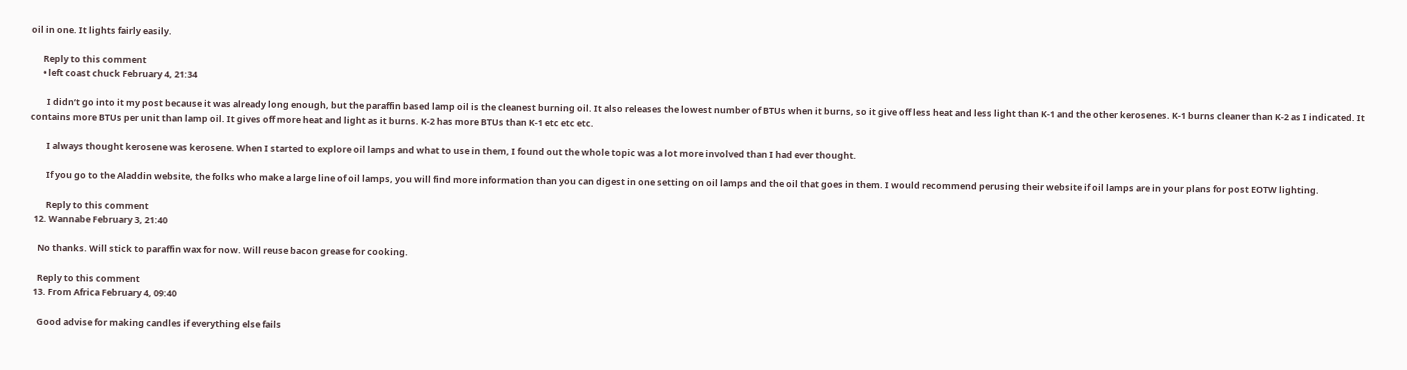oil in one. It lights fairly easily.

      Reply to this comment
      • left coast chuck February 4, 21:34

        I didn’t go into it my post because it was already long enough, but the paraffin based lamp oil is the cleanest burning oil. It also releases the lowest number of BTUs when it burns, so it give off less heat and less light than K-1 and the other kerosenes. K-1 burns cleaner than K-2 as I indicated. It contains more BTUs per unit than lamp oil. It gives off more heat and light as it burns. K-2 has more BTUs than K-1 etc etc etc.

        I always thought kerosene was kerosene. When I started to explore oil lamps and what to use in them, I found out the whole topic was a lot more involved than I had ever thought.

        If you go to the Aladdin website, the folks who make a large line of oil lamps, you will find more information than you can digest in one setting on oil lamps and the oil that goes in them. I would recommend perusing their website if oil lamps are in your plans for post EOTW lighting.

        Reply to this comment
  12. Wannabe February 3, 21:40

    No thanks. Will stick to paraffin wax for now. Will reuse bacon grease for cooking.

    Reply to this comment
  13. From Africa February 4, 09:40

    Good advise for making candles if everything else fails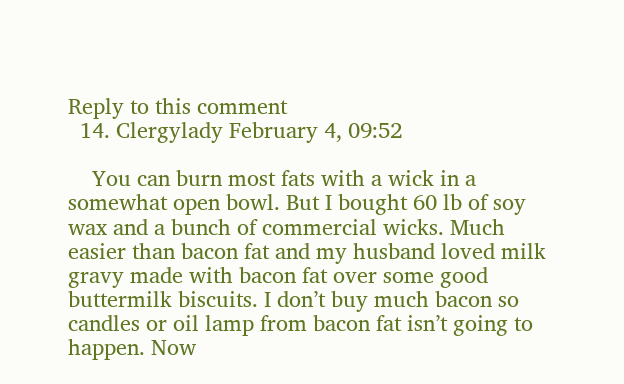Reply to this comment
  14. Clergylady February 4, 09:52

    You can burn most fats with a wick in a somewhat open bowl. But I bought 60 lb of soy wax and a bunch of commercial wicks. Much easier than bacon fat and my husband loved milk gravy made with bacon fat over some good buttermilk biscuits. I don’t buy much bacon so candles or oil lamp from bacon fat isn’t going to happen. Now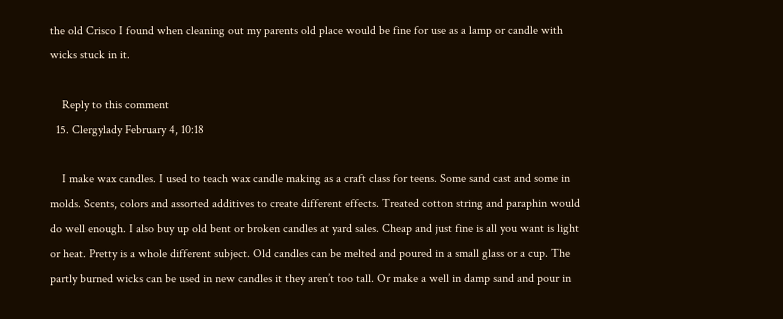the old Crisco I found when cleaning out my parents old place would be fine for use as a lamp or candle with wicks stuck in it.

    Reply to this comment
  15. Clergylady February 4, 10:18

    I make wax candles. I used to teach wax candle making as a craft class for teens. Some sand cast and some in molds. Scents, colors and assorted additives to create different effects. Treated cotton string and paraphin would do well enough. I also buy up old bent or broken candles at yard sales. Cheap and just fine is all you want is light or heat. Pretty is a whole different subject. Old candles can be melted and poured in a small glass or a cup. The partly burned wicks can be used in new candles it they aren’t too tall. Or make a well in damp sand and pour in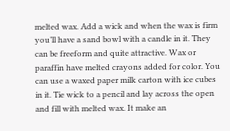melted wax. Add a wick and when the wax is firm you’ll have a sand bowl with a candle in it. They can be freeform and quite attractive. Wax or paraffin have melted crayons added for color. You can use a waxed paper milk carton with ice cubes in it. Tie wick to a pencil and lay across the open and fill with melted wax. It make an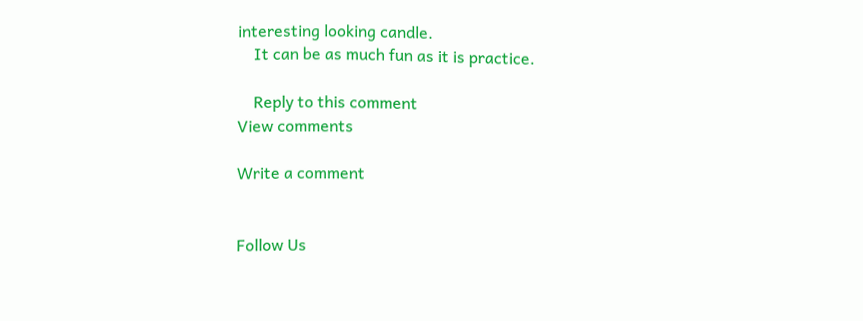interesting looking candle.
    It can be as much fun as it is practice.

    Reply to this comment
View comments

Write a comment


Follow Us